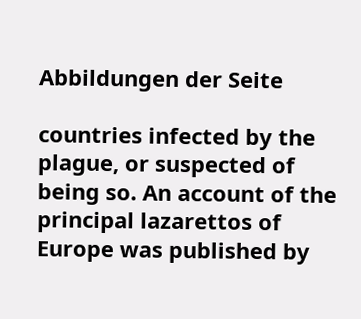Abbildungen der Seite

countries infected by the plague, or suspected of being so. An account of the principal lazarettos of Europe was published by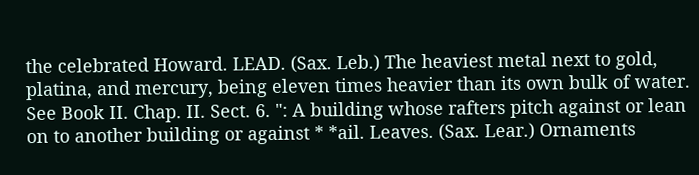the celebrated Howard. LEAD. (Sax. Leb.) The heaviest metal next to gold, platina, and mercury, being eleven times heavier than its own bulk of water. See Book II. Chap. II. Sect. 6. ": A building whose rafters pitch against or lean on to another building or against * *ail. Leaves. (Sax. Lear.) Ornaments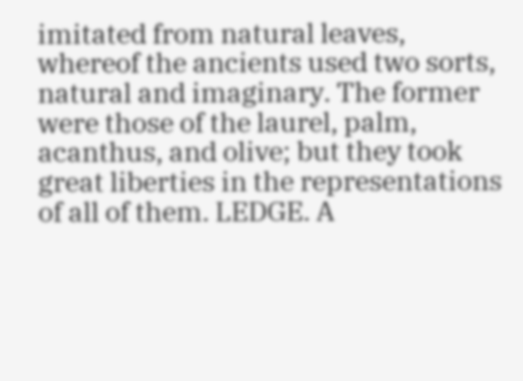imitated from natural leaves, whereof the ancients used two sorts, natural and imaginary. The former were those of the laurel, palm, acanthus, and olive; but they took great liberties in the representations of all of them. LEDGE. A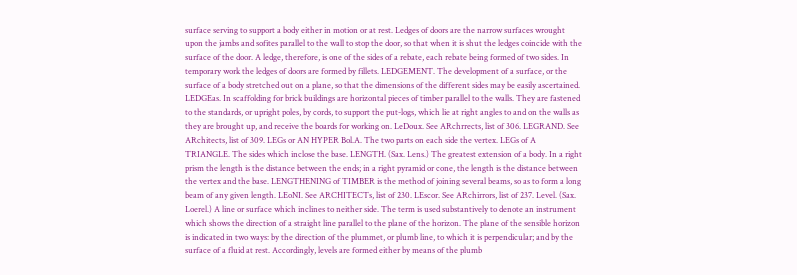surface serving to support a body either in motion or at rest. Ledges of doors are the narrow surfaces wrought upon the jambs and sofites parallel to the wall to stop the door, so that when it is shut the ledges coincide with the surface of the door. A ledge, therefore, is one of the sides of a rebate, each rebate being formed of two sides. In temporary work the ledges of doors are formed by fillets. LEDGEMENT. The development of a surface, or the surface of a body stretched out on a plane, so that the dimensions of the different sides may be easily ascertained. LEDGEas. In scaffolding for brick buildings are horizontal pieces of timber parallel to the walls. They are fastened to the standards, or upright poles, by cords, to support the put-logs, which lie at right angles to and on the walls as they are brought up, and receive the boards for working on. LeDoux. See ARchrrects, list of 306. LEGRAND. See ARchitects, list of 309. LEGs or AN HYPER Bol.A. The two parts on each side the vertex. LEGs of A TRIANGLE. The sides which inclose the base. LENGTH. (Sax. Lens.) The greatest extension of a body. In a right prism the length is the distance between the ends; in a right pyramid or cone, the length is the distance between the vertex and the base. LENGTHENING of TIMBER is the method of joining several beams, so as to form a long beam of any given length. LEoNI. See ARCHITECTs, list of 230. LEscor. See ARchirrors, list of 237. Level. (Sax. Loerel.) A line or surface which inclines to neither side. The term is used substantively to denote an instrument which shows the direction of a straight line parallel to the plane of the horizon. The plane of the sensible horizon is indicated in two ways: by the direction of the plummet, or plumb line, to which it is perpendicular; and by the surface of a fluid at rest. Accordingly, levels are formed either by means of the plumb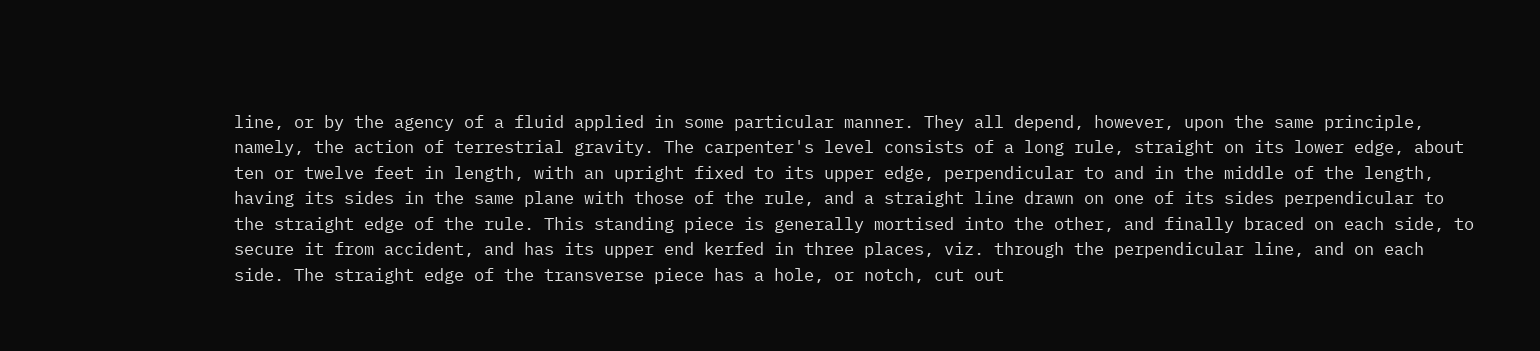line, or by the agency of a fluid applied in some particular manner. They all depend, however, upon the same principle, namely, the action of terrestrial gravity. The carpenter's level consists of a long rule, straight on its lower edge, about ten or twelve feet in length, with an upright fixed to its upper edge, perpendicular to and in the middle of the length, having its sides in the same plane with those of the rule, and a straight line drawn on one of its sides perpendicular to the straight edge of the rule. This standing piece is generally mortised into the other, and finally braced on each side, to secure it from accident, and has its upper end kerfed in three places, viz. through the perpendicular line, and on each side. The straight edge of the transverse piece has a hole, or notch, cut out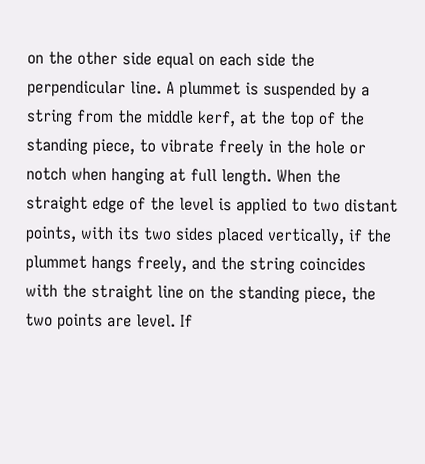on the other side equal on each side the perpendicular line. A plummet is suspended by a string from the middle kerf, at the top of the standing piece, to vibrate freely in the hole or notch when hanging at full length. When the straight edge of the level is applied to two distant points, with its two sides placed vertically, if the plummet hangs freely, and the string coincides with the straight line on the standing piece, the two points are level. If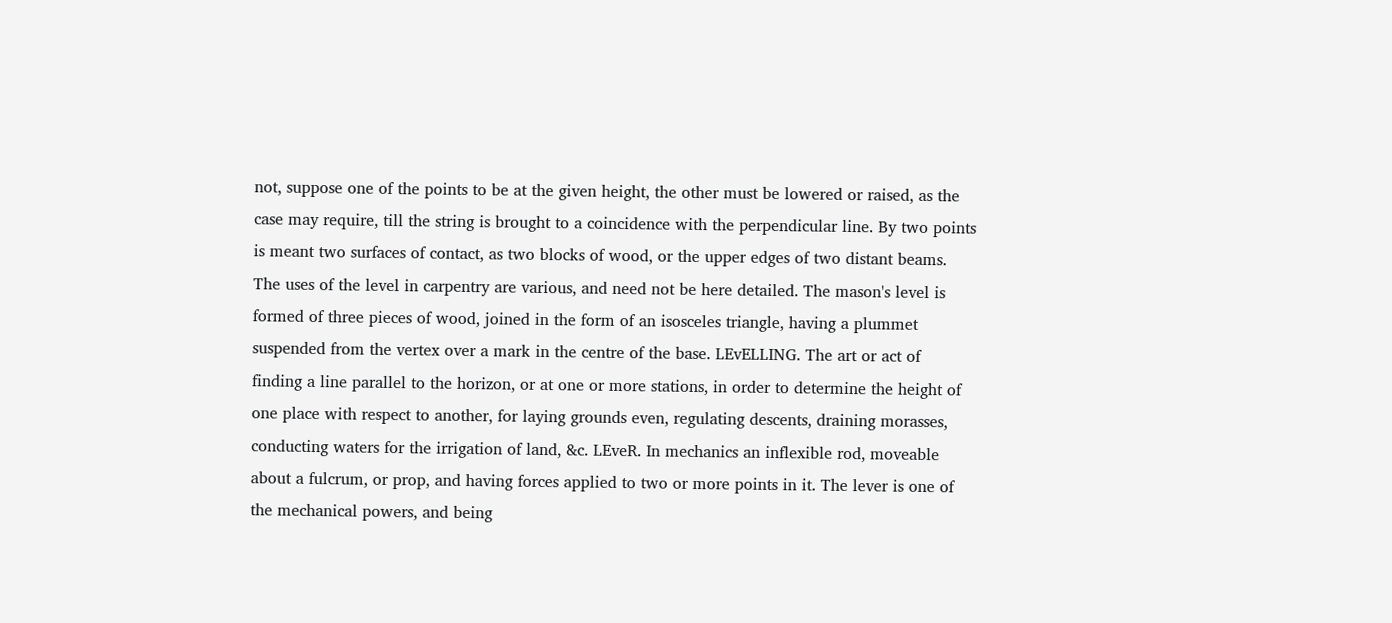not, suppose one of the points to be at the given height, the other must be lowered or raised, as the case may require, till the string is brought to a coincidence with the perpendicular line. By two points is meant two surfaces of contact, as two blocks of wood, or the upper edges of two distant beams. The uses of the level in carpentry are various, and need not be here detailed. The mason's level is formed of three pieces of wood, joined in the form of an isosceles triangle, having a plummet suspended from the vertex over a mark in the centre of the base. LEvELLING. The art or act of finding a line parallel to the horizon, or at one or more stations, in order to determine the height of one place with respect to another, for laying grounds even, regulating descents, draining morasses, conducting waters for the irrigation of land, &c. LEveR. In mechanics an inflexible rod, moveable about a fulcrum, or prop, and having forces applied to two or more points in it. The lever is one of the mechanical powers, and being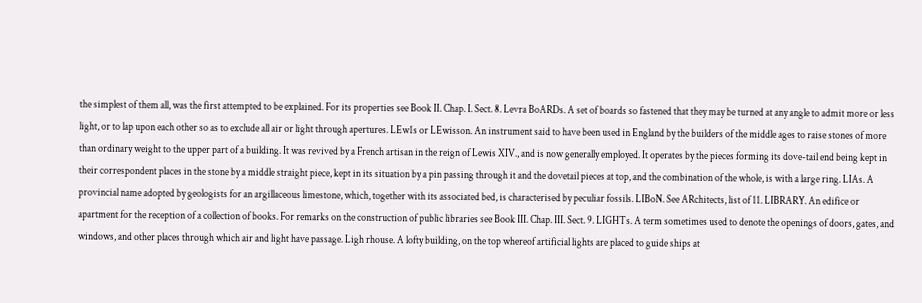the simplest of them all, was the first attempted to be explained. For its properties see Book II. Chap. I. Sect. 8. Levra BoARDs. A set of boards so fastened that they may be turned at any angle to admit more or less light, or to lap upon each other so as to exclude all air or light through apertures. LEw1s or LEwisson. An instrument said to have been used in England by the builders of the middle ages to raise stones of more than ordinary weight to the upper part of a building. It was revived by a French artisan in the reign of Lewis XIV., and is now generally employed. It operates by the pieces forming its dove-tail end being kept in their correspondent places in the stone by a middle straight piece, kept in its situation by a pin passing through it and the dovetail pieces at top, and the combination of the whole, is with a large ring. LIAs. A provincial name adopted by geologists for an argillaceous limestone, which, together with its associated bed, is characterised by peculiar fossils. LIBoN. See ARchitects, list of 11. LIBRARY. An edifice or apartment for the reception of a collection of books. For remarks on the construction of public libraries see Book III. Chap. III. Sect. 9. LIGHTs. A term sometimes used to denote the openings of doors, gates, and windows, and other places through which air and light have passage. Ligh rhouse. A lofty building, on the top whereof artificial lights are placed to guide ships at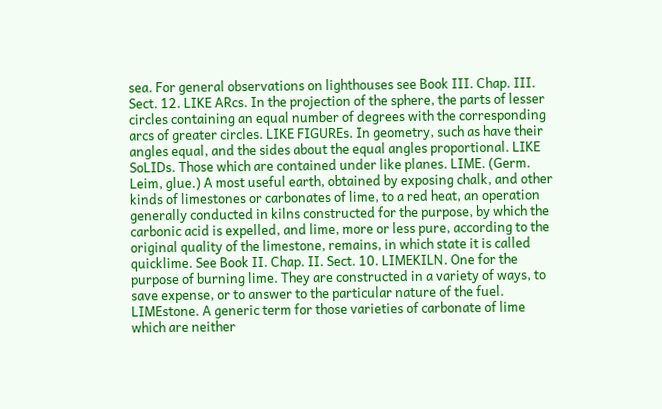sea. For general observations on lighthouses see Book III. Chap. III. Sect. 12. LIKE ARcs. In the projection of the sphere, the parts of lesser circles containing an equal number of degrees with the corresponding arcs of greater circles. LIKE FIGUREs. In geometry, such as have their angles equal, and the sides about the equal angles proportional. LIKE SoLIDs. Those which are contained under like planes. LIME. (Germ. Leim, glue.) A most useful earth, obtained by exposing chalk, and other kinds of limestones or carbonates of lime, to a red heat, an operation generally conducted in kilns constructed for the purpose, by which the carbonic acid is expelled, and lime, more or less pure, according to the original quality of the limestone, remains, in which state it is called quicklime. See Book II. Chap. II. Sect. 10. LIMEKILN. One for the purpose of burning lime. They are constructed in a variety of ways, to save expense, or to answer to the particular nature of the fuel. LIMEstone. A generic term for those varieties of carbonate of lime which are neither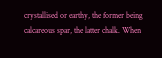crystallised or earthy, the former being calcareous spar, the latter chalk. When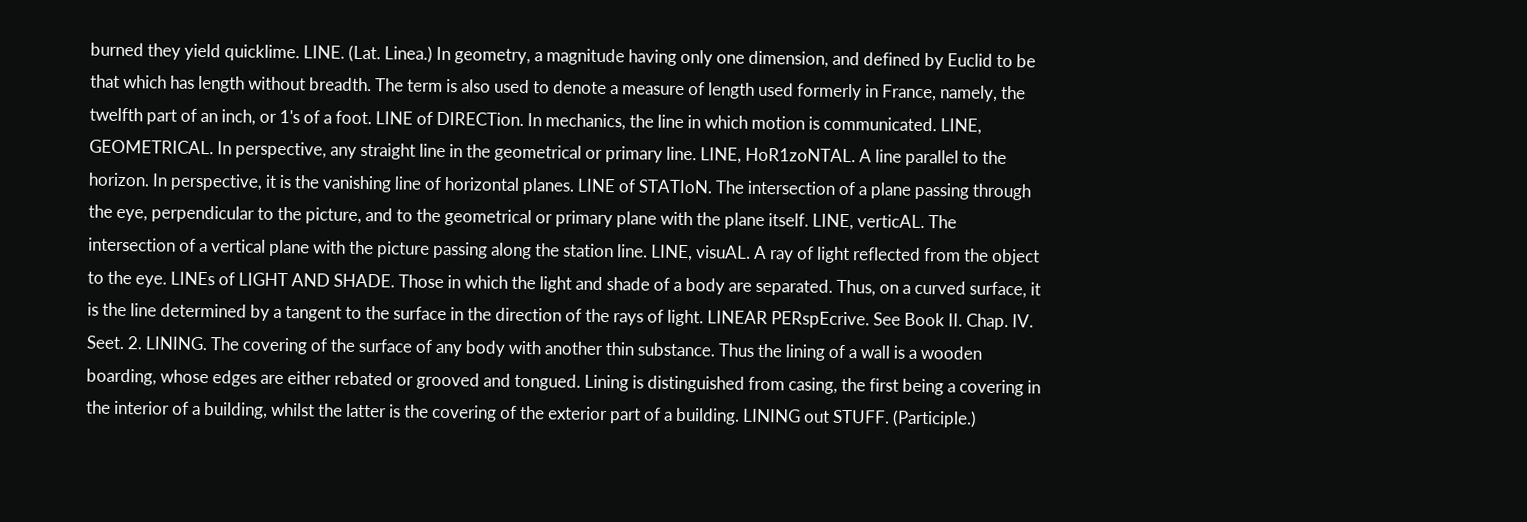burned they yield quicklime. LINE. (Lat. Linea.) In geometry, a magnitude having only one dimension, and defined by Euclid to be that which has length without breadth. The term is also used to denote a measure of length used formerly in France, namely, the twelfth part of an inch, or 1's of a foot. LINE of DIRECTion. In mechanics, the line in which motion is communicated. LINE, GEOMETRICAL. In perspective, any straight line in the geometrical or primary line. LINE, HoR1zoNTAL. A line parallel to the horizon. In perspective, it is the vanishing line of horizontal planes. LINE of STATIoN. The intersection of a plane passing through the eye, perpendicular to the picture, and to the geometrical or primary plane with the plane itself. LINE, verticAL. The intersection of a vertical plane with the picture passing along the station line. LINE, visuAL. A ray of light reflected from the object to the eye. LINEs of LIGHT AND SHADE. Those in which the light and shade of a body are separated. Thus, on a curved surface, it is the line determined by a tangent to the surface in the direction of the rays of light. LINEAR PERspEcrive. See Book II. Chap. IV. Seet. 2. LINING. The covering of the surface of any body with another thin substance. Thus the lining of a wall is a wooden boarding, whose edges are either rebated or grooved and tongued. Lining is distinguished from casing, the first being a covering in the interior of a building, whilst the latter is the covering of the exterior part of a building. LINING out STUFF. (Participle.)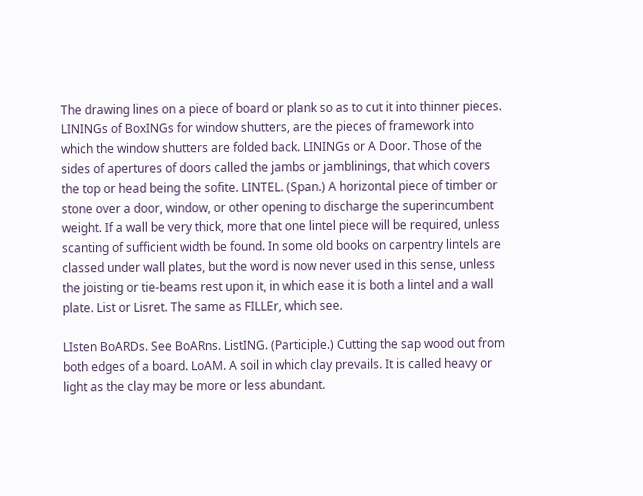The drawing lines on a piece of board or plank so as to cut it into thinner pieces. LININGs of BoxINGs for window shutters, are the pieces of framework into which the window shutters are folded back. LININGs or A Door. Those of the sides of apertures of doors called the jambs or jamblinings, that which covers the top or head being the sofite. LINTEL. (Span.) A horizontal piece of timber or stone over a door, window, or other opening to discharge the superincumbent weight. If a wall be very thick, more that one lintel piece will be required, unless scanting of sufficient width be found. In some old books on carpentry lintels are classed under wall plates, but the word is now never used in this sense, unless the joisting or tie-beams rest upon it, in which ease it is both a lintel and a wall plate. List or Lisret. The same as FILLEr, which see.

LIsten BoARDs. See BoARns. ListING. (Participle.) Cutting the sap wood out from both edges of a board. LoAM. A soil in which clay prevails. It is called heavy or light as the clay may be more or less abundant.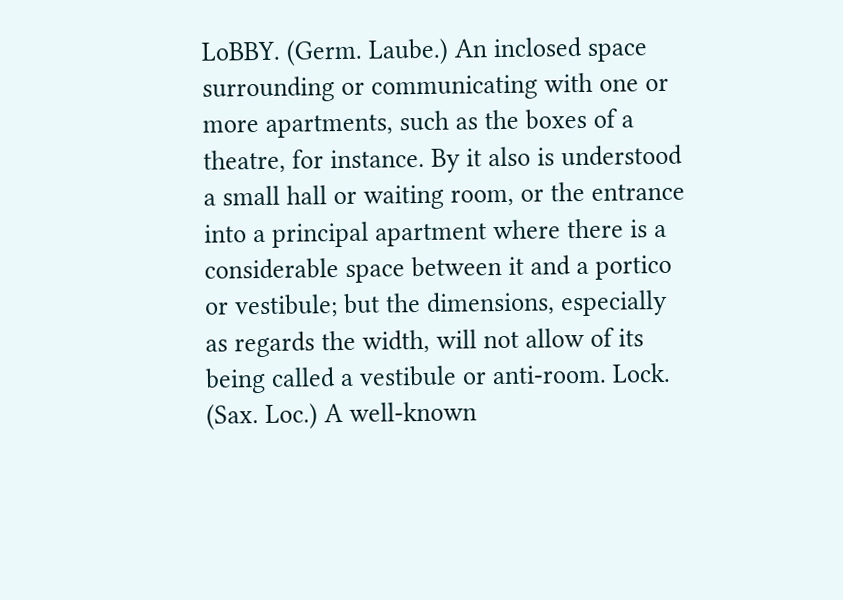LoBBY. (Germ. Laube.) An inclosed space surrounding or communicating with one or more apartments, such as the boxes of a theatre, for instance. By it also is understood a small hall or waiting room, or the entrance into a principal apartment where there is a considerable space between it and a portico or vestibule; but the dimensions, especially as regards the width, will not allow of its being called a vestibule or anti-room. Lock. (Sax. Loc.) A well-known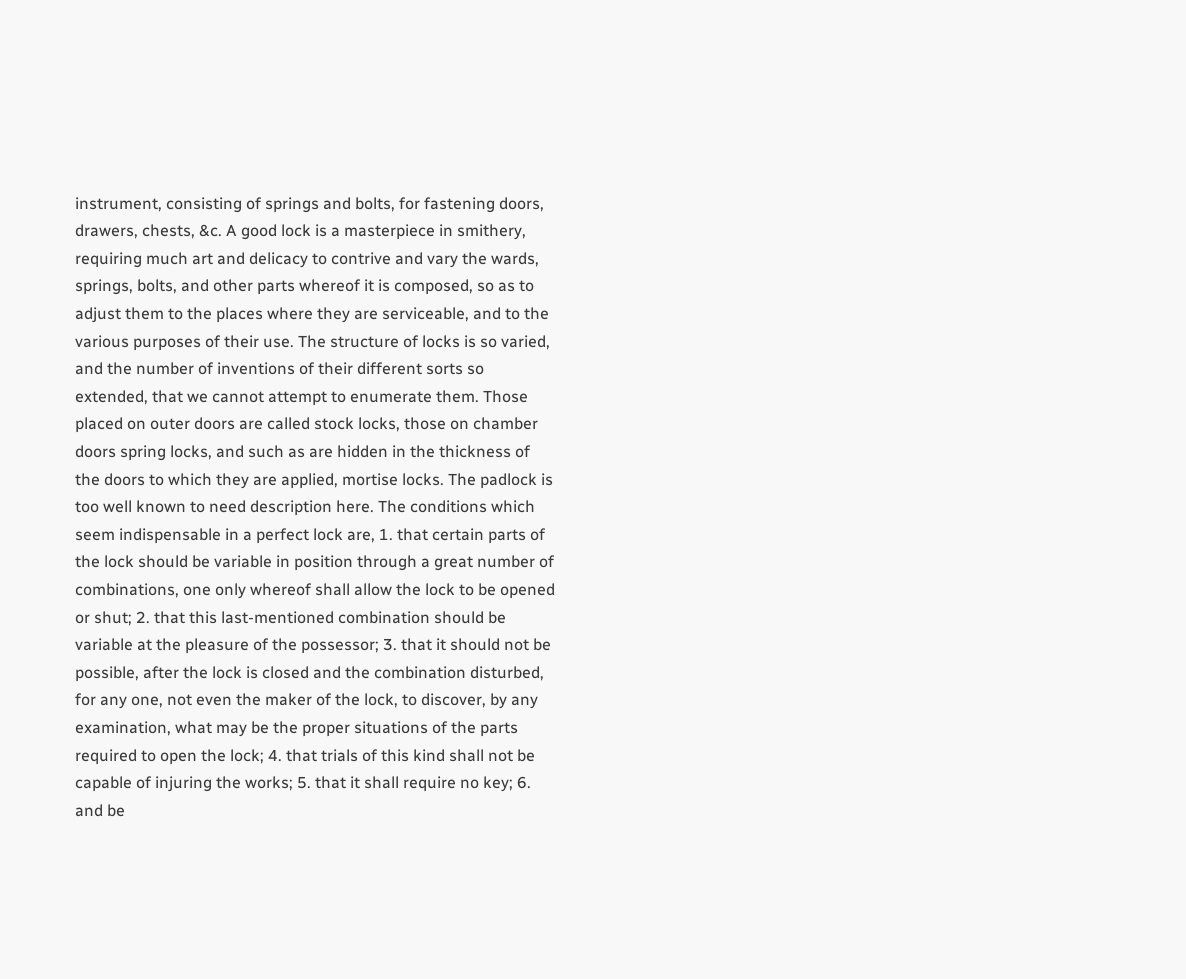instrument, consisting of springs and bolts, for fastening doors, drawers, chests, &c. A good lock is a masterpiece in smithery, requiring much art and delicacy to contrive and vary the wards, springs, bolts, and other parts whereof it is composed, so as to adjust them to the places where they are serviceable, and to the various purposes of their use. The structure of locks is so varied, and the number of inventions of their different sorts so extended, that we cannot attempt to enumerate them. Those placed on outer doors are called stock locks, those on chamber doors spring locks, and such as are hidden in the thickness of the doors to which they are applied, mortise locks. The padlock is too well known to need description here. The conditions which seem indispensable in a perfect lock are, 1. that certain parts of the lock should be variable in position through a great number of combinations, one only whereof shall allow the lock to be opened or shut; 2. that this last-mentioned combination should be variable at the pleasure of the possessor; 3. that it should not be possible, after the lock is closed and the combination disturbed, for any one, not even the maker of the lock, to discover, by any examination, what may be the proper situations of the parts required to open the lock; 4. that trials of this kind shall not be capable of injuring the works; 5. that it shall require no key; 6. and be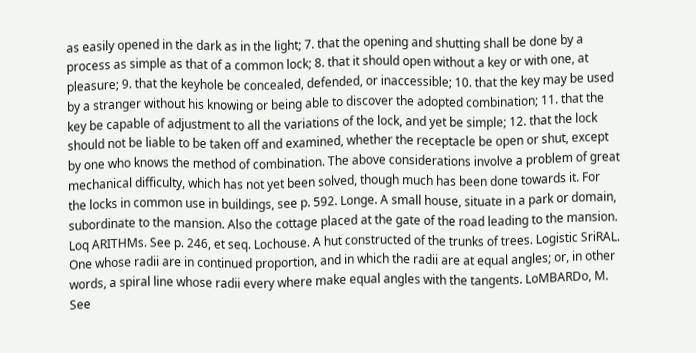as easily opened in the dark as in the light; 7. that the opening and shutting shall be done by a process as simple as that of a common lock; 8. that it should open without a key or with one, at pleasure; 9. that the keyhole be concealed, defended, or inaccessible; 10. that the key may be used by a stranger without his knowing or being able to discover the adopted combination; 11. that the key be capable of adjustment to all the variations of the lock, and yet be simple; 12. that the lock should not be liable to be taken off and examined, whether the receptacle be open or shut, except by one who knows the method of combination. The above considerations involve a problem of great mechanical difficulty, which has not yet been solved, though much has been done towards it. For the locks in common use in buildings, see p. 592. Longe. A small house, situate in a park or domain, subordinate to the mansion. Also the cottage placed at the gate of the road leading to the mansion. Loq ARITHMs. See p. 246, et seq. Lochouse. A hut constructed of the trunks of trees. Logistic SriRAL. One whose radii are in continued proportion, and in which the radii are at equal angles; or, in other words, a spiral line whose radii every where make equal angles with the tangents. LoMBARDo, M. See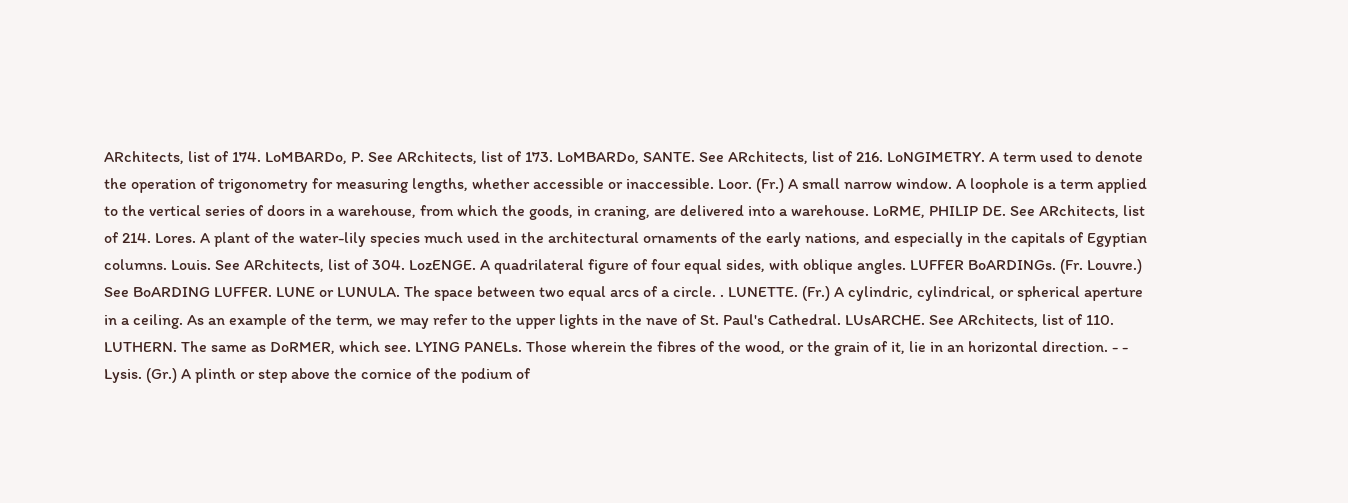ARchitects, list of 174. LoMBARDo, P. See ARchitects, list of 173. LoMBARDo, SANTE. See ARchitects, list of 216. LoNGIMETRY. A term used to denote the operation of trigonometry for measuring lengths, whether accessible or inaccessible. Loor. (Fr.) A small narrow window. A loophole is a term applied to the vertical series of doors in a warehouse, from which the goods, in craning, are delivered into a warehouse. LoRME, PHILIP DE. See ARchitects, list of 214. Lores. A plant of the water-lily species much used in the architectural ornaments of the early nations, and especially in the capitals of Egyptian columns. Louis. See ARchitects, list of 304. LozENGE. A quadrilateral figure of four equal sides, with oblique angles. LUFFER BoARDINGs. (Fr. Louvre.) See BoARDING LUFFER. LUNE or LUNULA. The space between two equal arcs of a circle. . LUNETTE. (Fr.) A cylindric, cylindrical, or spherical aperture in a ceiling. As an example of the term, we may refer to the upper lights in the nave of St. Paul's Cathedral. LUsARCHE. See ARchitects, list of 110. LUTHERN. The same as DoRMER, which see. LYING PANELs. Those wherein the fibres of the wood, or the grain of it, lie in an horizontal direction. - - Lysis. (Gr.) A plinth or step above the cornice of the podium of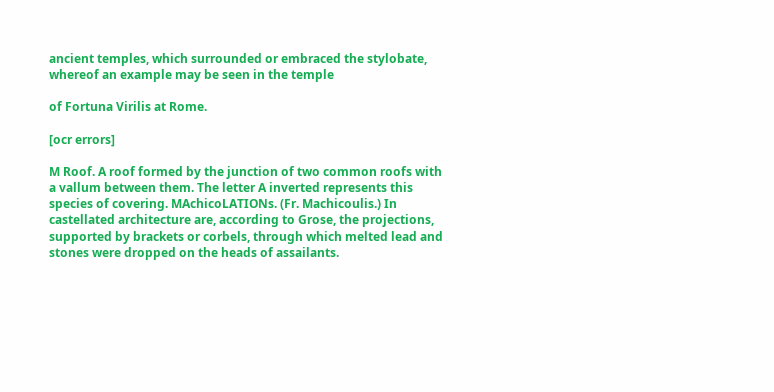ancient temples, which surrounded or embraced the stylobate, whereof an example may be seen in the temple

of Fortuna Virilis at Rome.

[ocr errors]

M Roof. A roof formed by the junction of two common roofs with a vallum between them. The letter A inverted represents this species of covering. MAchicoLATIONs. (Fr. Machicoulis.) In castellated architecture are, according to Grose, the projections, supported by brackets or corbels, through which melted lead and stones were dropped on the heads of assailants.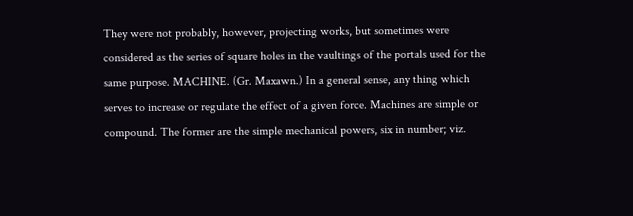They were not probably, however, projecting works, but sometimes were considered as the series of square holes in the vaultings of the portals used for the same purpose. MACHINE. (Gr. Maxawn.) In a general sense, any thing which serves to increase or regulate the effect of a given force. Machines are simple or compound. The former are the simple mechanical powers, six in number; viz.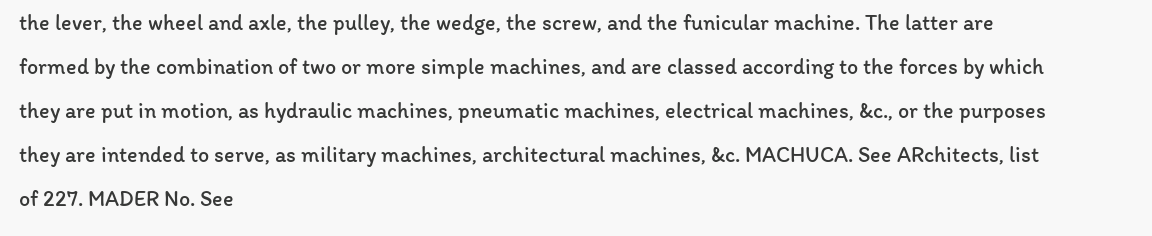the lever, the wheel and axle, the pulley, the wedge, the screw, and the funicular machine. The latter are formed by the combination of two or more simple machines, and are classed according to the forces by which they are put in motion, as hydraulic machines, pneumatic machines, electrical machines, &c., or the purposes they are intended to serve, as military machines, architectural machines, &c. MACHUCA. See ARchitects, list of 227. MADER No. See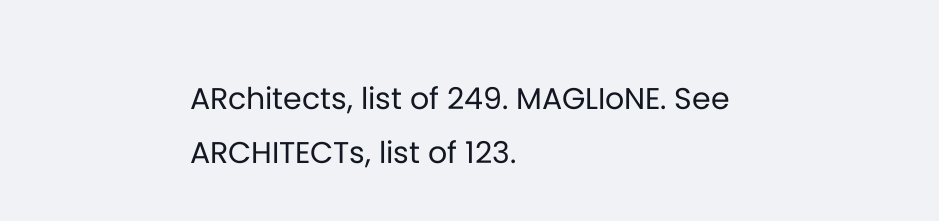ARchitects, list of 249. MAGLIoNE. See ARCHITECTs, list of 123.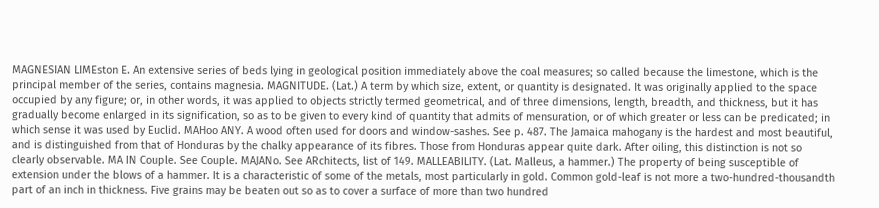MAGNESIAN LIMEston E. An extensive series of beds lying in geological position immediately above the coal measures; so called because the limestone, which is the principal member of the series, contains magnesia. MAGNITUDE. (Lat.) A term by which size, extent, or quantity is designated. It was originally applied to the space occupied by any figure; or, in other words, it was applied to objects strictly termed geometrical, and of three dimensions, length, breadth, and thickness, but it has gradually become enlarged in its signification, so as to be given to every kind of quantity that admits of mensuration, or of which greater or less can be predicated; in which sense it was used by Euclid. MAHoo ANY. A wood often used for doors and window-sashes. See p. 487. The Jamaica mahogany is the hardest and most beautiful, and is distinguished from that of Honduras by the chalky appearance of its fibres. Those from Honduras appear quite dark. After oiling, this distinction is not so clearly observable. MA IN Couple. See Couple. MAJANo. See ARchitects, list of 149. MALLEABILITY. (Lat. Malleus, a hammer.) The property of being susceptible of extension under the blows of a hammer. It is a characteristic of some of the metals, most particularly in gold. Common gold-leaf is not more a two-hundred-thousandth part of an inch in thickness. Five grains may be beaten out so as to cover a surface of more than two hundred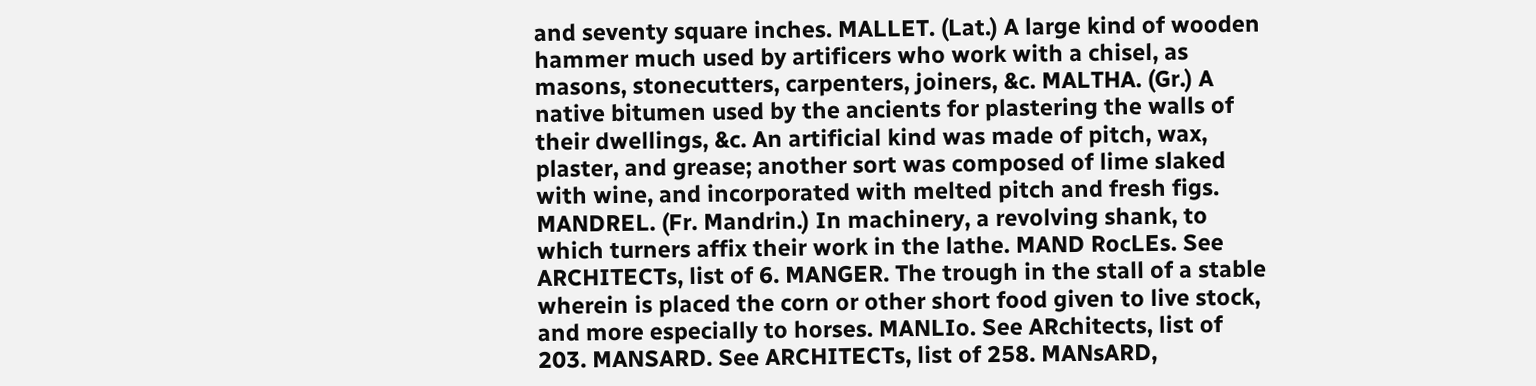and seventy square inches. MALLET. (Lat.) A large kind of wooden hammer much used by artificers who work with a chisel, as masons, stonecutters, carpenters, joiners, &c. MALTHA. (Gr.) A native bitumen used by the ancients for plastering the walls of their dwellings, &c. An artificial kind was made of pitch, wax, plaster, and grease; another sort was composed of lime slaked with wine, and incorporated with melted pitch and fresh figs. MANDREL. (Fr. Mandrin.) In machinery, a revolving shank, to which turners affix their work in the lathe. MAND RocLEs. See ARCHITECTs, list of 6. MANGER. The trough in the stall of a stable wherein is placed the corn or other short food given to live stock, and more especially to horses. MANLIo. See ARchitects, list of 203. MANSARD. See ARCHITECTs, list of 258. MANsARD,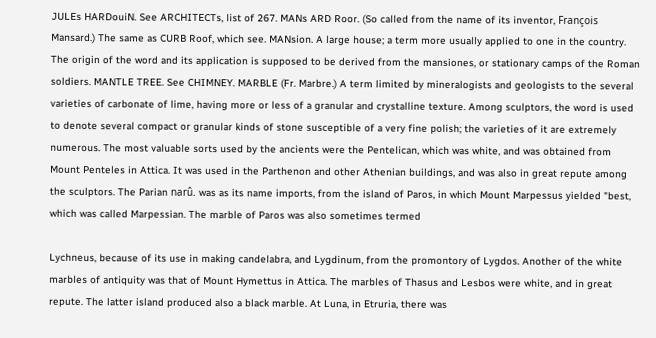JULEs HARDouiN. See ARCHITECTs, list of 267. MANs ARD Roor. (So called from the name of its inventor, François Mansard.) The same as CURB Roof, which see. MANsion. A large house; a term more usually applied to one in the country. The origin of the word and its application is supposed to be derived from the mansiones, or stationary camps of the Roman soldiers. MANTLE TREE. See CHIMNEY. MARBLE (Fr. Marbre.) A term limited by mineralogists and geologists to the several varieties of carbonate of lime, having more or less of a granular and crystalline texture. Among sculptors, the word is used to denote several compact or granular kinds of stone susceptible of a very fine polish; the varieties of it are extremely numerous. The most valuable sorts used by the ancients were the Pentelican, which was white, and was obtained from Mount Penteles in Attica. It was used in the Parthenon and other Athenian buildings, and was also in great repute among the sculptors. The Parian narû. was as its name imports, from the island of Paros, in which Mount Marpessus yielded "best, which was called Marpessian. The marble of Paros was also sometimes termed

Lychneus, because of its use in making candelabra, and Lygdinum, from the promontory of Lygdos. Another of the white marbles of antiquity was that of Mount Hymettus in Attica. The marbles of Thasus and Lesbos were white, and in great repute. The latter island produced also a black marble. At Luna, in Etruria, there was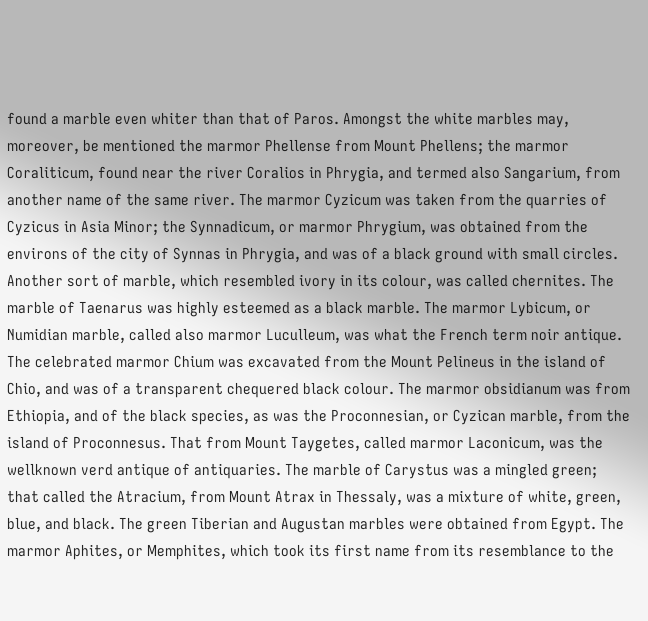found a marble even whiter than that of Paros. Amongst the white marbles may, moreover, be mentioned the marmor Phellense from Mount Phellens; the marmor Coraliticum, found near the river Coralios in Phrygia, and termed also Sangarium, from another name of the same river. The marmor Cyzicum was taken from the quarries of Cyzicus in Asia Minor; the Synnadicum, or marmor Phrygium, was obtained from the environs of the city of Synnas in Phrygia, and was of a black ground with small circles. Another sort of marble, which resembled ivory in its colour, was called chernites. The marble of Taenarus was highly esteemed as a black marble. The marmor Lybicum, or Numidian marble, called also marmor Luculleum, was what the French term noir antique. The celebrated marmor Chium was excavated from the Mount Pelineus in the island of Chio, and was of a transparent chequered black colour. The marmor obsidianum was from Ethiopia, and of the black species, as was the Proconnesian, or Cyzican marble, from the island of Proconnesus. That from Mount Taygetes, called marmor Laconicum, was the wellknown verd antique of antiquaries. The marble of Carystus was a mingled green; that called the Atracium, from Mount Atrax in Thessaly, was a mixture of white, green, blue, and black. The green Tiberian and Augustan marbles were obtained from Egypt. The marmor Aphites, or Memphites, which took its first name from its resemblance to the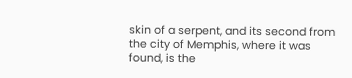skin of a serpent, and its second from the city of Memphis, where it was found, is the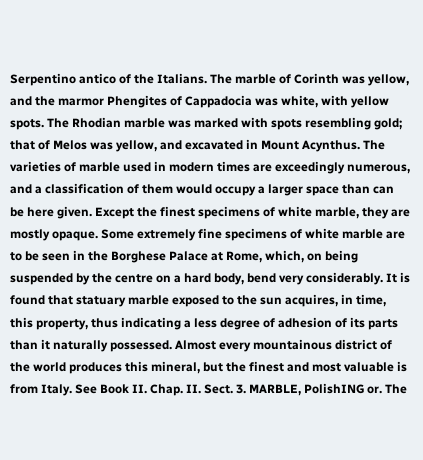Serpentino antico of the Italians. The marble of Corinth was yellow, and the marmor Phengites of Cappadocia was white, with yellow spots. The Rhodian marble was marked with spots resembling gold; that of Melos was yellow, and excavated in Mount Acynthus. The varieties of marble used in modern times are exceedingly numerous, and a classification of them would occupy a larger space than can be here given. Except the finest specimens of white marble, they are mostly opaque. Some extremely fine specimens of white marble are to be seen in the Borghese Palace at Rome, which, on being suspended by the centre on a hard body, bend very considerably. It is found that statuary marble exposed to the sun acquires, in time, this property, thus indicating a less degree of adhesion of its parts than it naturally possessed. Almost every mountainous district of the world produces this mineral, but the finest and most valuable is from Italy. See Book II. Chap. II. Sect. 3. MARBLE, PolishING or. The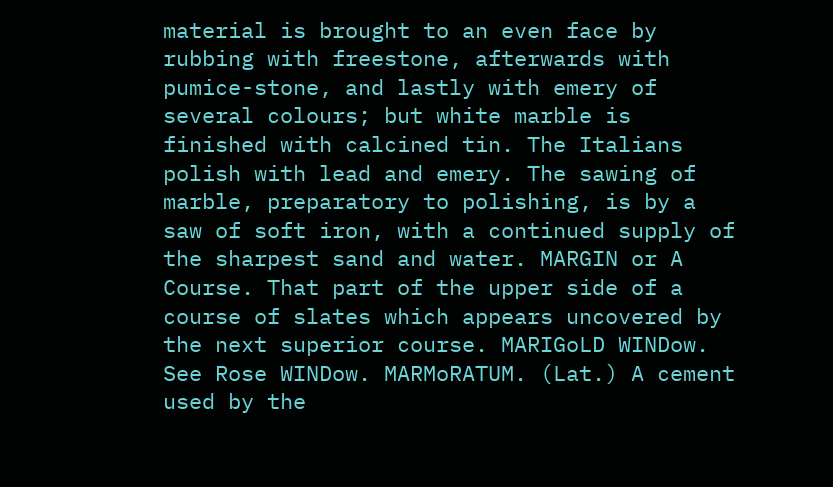material is brought to an even face by rubbing with freestone, afterwards with pumice-stone, and lastly with emery of several colours; but white marble is finished with calcined tin. The Italians polish with lead and emery. The sawing of marble, preparatory to polishing, is by a saw of soft iron, with a continued supply of the sharpest sand and water. MARGIN or A Course. That part of the upper side of a course of slates which appears uncovered by the next superior course. MARIGoLD WINDow. See Rose WINDow. MARMoRATUM. (Lat.) A cement used by the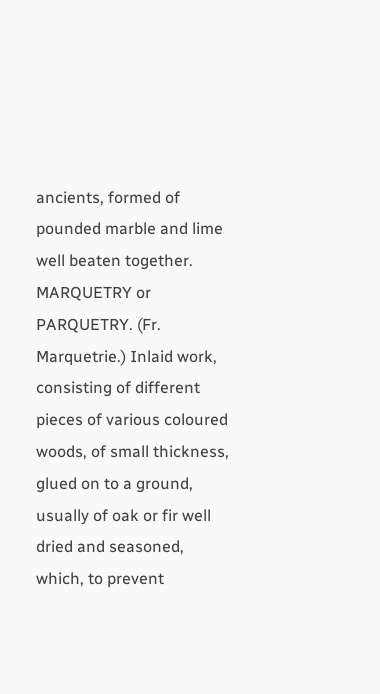ancients, formed of pounded marble and lime well beaten together. MARQUETRY or PARQUETRY. (Fr. Marquetrie.) Inlaid work, consisting of different pieces of various coloured woods, of small thickness, glued on to a ground, usually of oak or fir well dried and seasoned, which, to prevent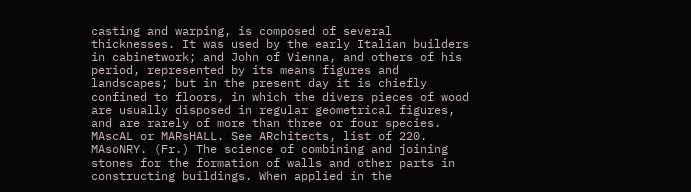casting and warping, is composed of several thicknesses. It was used by the early Italian builders in cabinetwork; and John of Vienna, and others of his period, represented by its means figures and landscapes; but in the present day it is chiefly confined to floors, in which the divers pieces of wood are usually disposed in regular geometrical figures, and are rarely of more than three or four species. MAscAL or MARsHALL. See ARchitects, list of 220. MAsoNRY. (Fr.) The science of combining and joining stones for the formation of walls and other parts in constructing buildings. When applied in the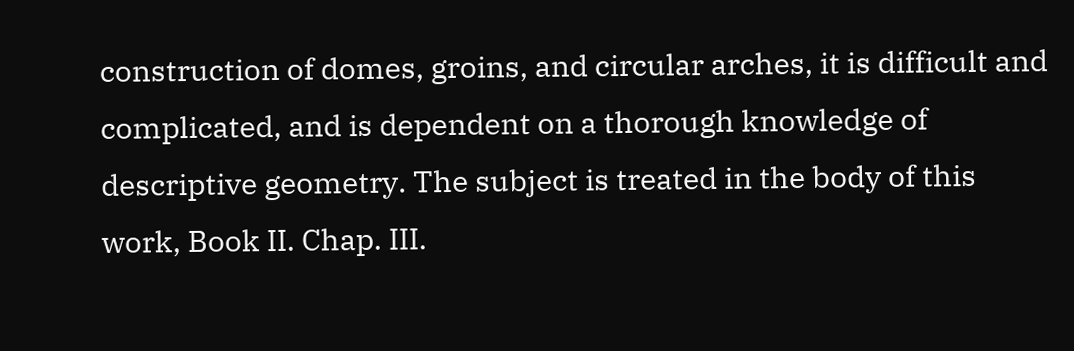construction of domes, groins, and circular arches, it is difficult and complicated, and is dependent on a thorough knowledge of descriptive geometry. The subject is treated in the body of this work, Book II. Chap. III.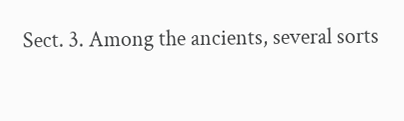Sect. 3. Among the ancients, several sorts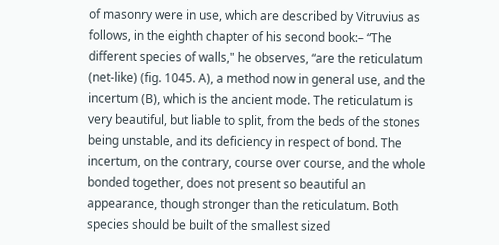of masonry were in use, which are described by Vitruvius as follows, in the eighth chapter of his second book:– “The different species of walls," he observes, “are the reticulatum (net-like) (fig. 1045. A), a method now in general use, and the incertum (B), which is the ancient mode. The reticulatum is very beautiful, but liable to split, from the beds of the stones being unstable, and its deficiency in respect of bond. The incertum, on the contrary, course over course, and the whole bonded together, does not present so beautiful an appearance, though stronger than the reticulatum. Both species should be built of the smallest sized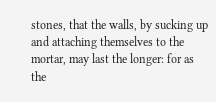stones, that the walls, by sucking up and attaching themselves to the mortar, may last the longer: for as the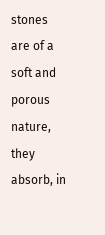stones are of a soft and porous nature, they absorb, in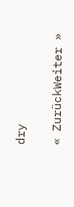dry

« ZurückWeiter »